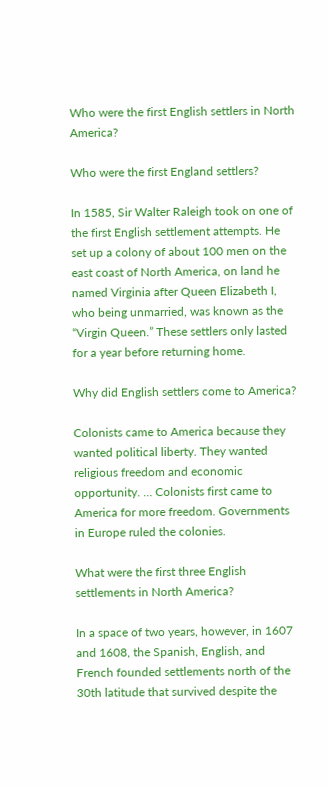Who were the first English settlers in North America?

Who were the first England settlers?

In 1585, Sir Walter Raleigh took on one of the first English settlement attempts. He set up a colony of about 100 men on the east coast of North America, on land he named Virginia after Queen Elizabeth I, who being unmarried, was known as the “Virgin Queen.” These settlers only lasted for a year before returning home.

Why did English settlers come to America?

Colonists came to America because they wanted political liberty. They wanted religious freedom and economic opportunity. … Colonists first came to America for more freedom. Governments in Europe ruled the colonies.

What were the first three English settlements in North America?

In a space of two years, however, in 1607 and 1608, the Spanish, English, and French founded settlements north of the 30th latitude that survived despite the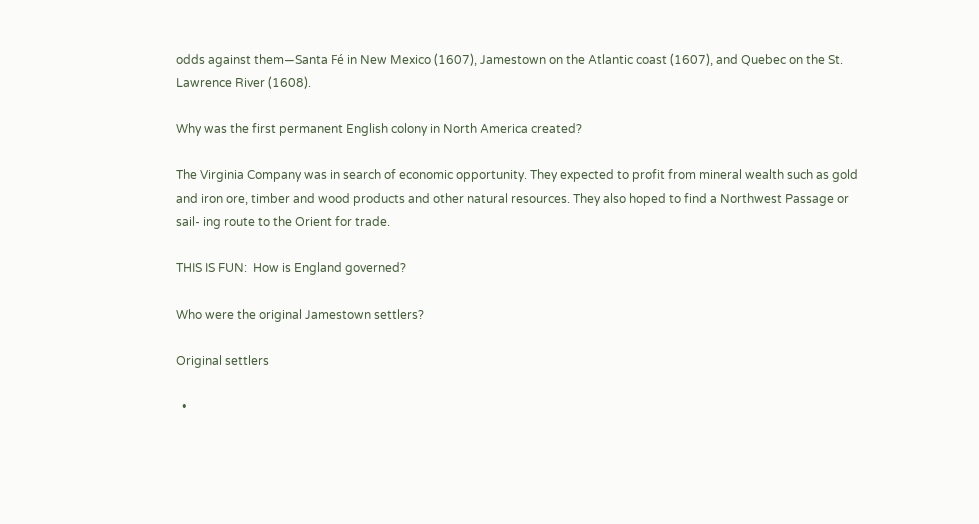odds against them—Santa Fé in New Mexico (1607), Jamestown on the Atlantic coast (1607), and Quebec on the St. Lawrence River (1608).

Why was the first permanent English colony in North America created?

The Virginia Company was in search of economic opportunity. They expected to profit from mineral wealth such as gold and iron ore, timber and wood products and other natural resources. They also hoped to find a Northwest Passage or sail- ing route to the Orient for trade.

THIS IS FUN:  How is England governed?

Who were the original Jamestown settlers?

Original settlers

  •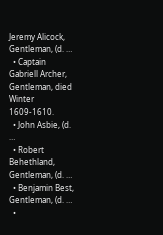Jeremy Alicock, Gentleman, (d. …
  • Captain Gabriell Archer, Gentleman, died Winter 1609-1610.
  • John Asbie, (d. …
  • Robert Behethland, Gentleman, (d. …
  • Benjamin Best, Gentleman, (d. …
  •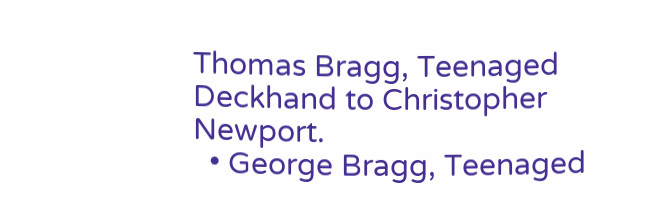Thomas Bragg, Teenaged Deckhand to Christopher Newport.
  • George Bragg, Teenaged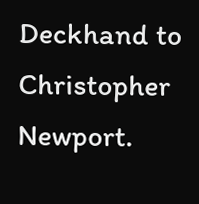Deckhand to Christopher Newport.